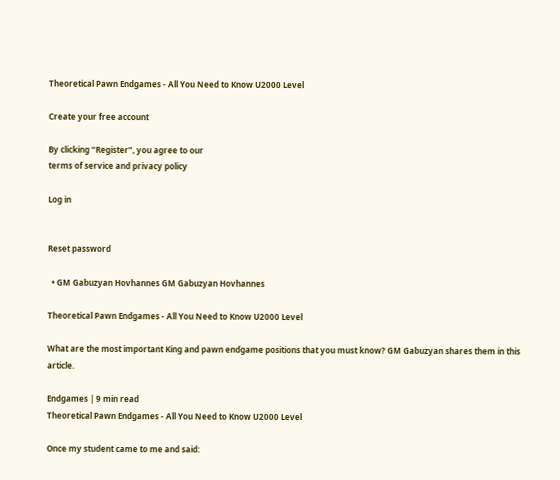Theoretical Pawn Endgames - All You Need to Know U2000 Level

Create your free account

By clicking “Register”, you agree to our
terms of service and privacy policy

Log in


Reset password

  • GM Gabuzyan Hovhannes GM Gabuzyan Hovhannes

Theoretical Pawn Endgames - All You Need to Know U2000 Level

What are the most important King and pawn endgame positions that you must know? GM Gabuzyan shares them in this article.

Endgames | 9 min read
Theoretical Pawn Endgames - All You Need to Know U2000 Level

Once my student came to me and said: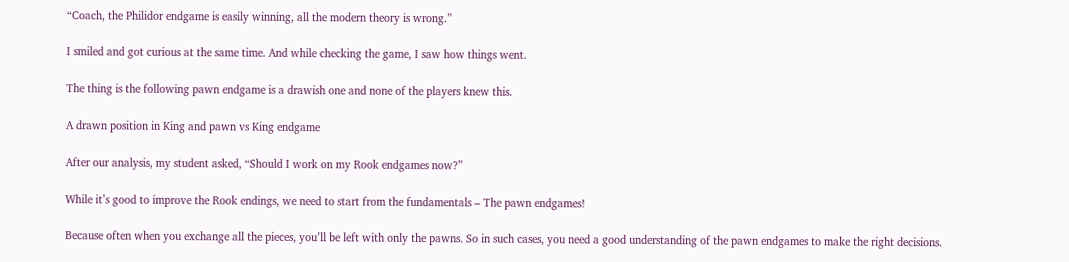“Coach, the Philidor endgame is easily winning, all the modern theory is wrong.”

I smiled and got curious at the same time. And while checking the game, I saw how things went.

The thing is the following pawn endgame is a drawish one and none of the players knew this.

A drawn position in King and pawn vs King endgame

After our analysis, my student asked, “Should I work on my Rook endgames now?”

While it’s good to improve the Rook endings, we need to start from the fundamentals – The pawn endgames!

Because often when you exchange all the pieces, you’ll be left with only the pawns. So in such cases, you need a good understanding of the pawn endgames to make the right decisions.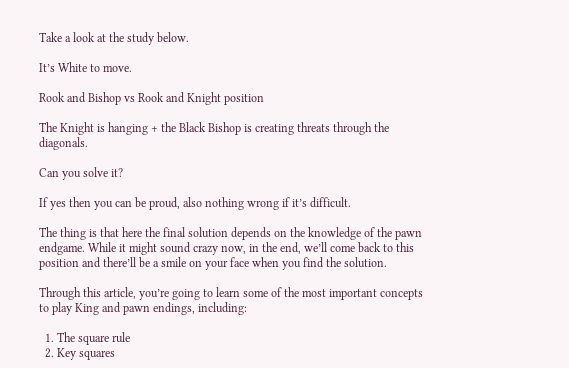Take a look at the study below.

It’s White to move.

Rook and Bishop vs Rook and Knight position

The Knight is hanging + the Black Bishop is creating threats through the diagonals.

Can you solve it?

If yes then you can be proud, also nothing wrong if it’s difficult.

The thing is that here the final solution depends on the knowledge of the pawn endgame. While it might sound crazy now, in the end, we’ll come back to this position and there’ll be a smile on your face when you find the solution.

Through this article, you’re going to learn some of the most important concepts to play King and pawn endings, including:

  1. The square rule
  2. Key squares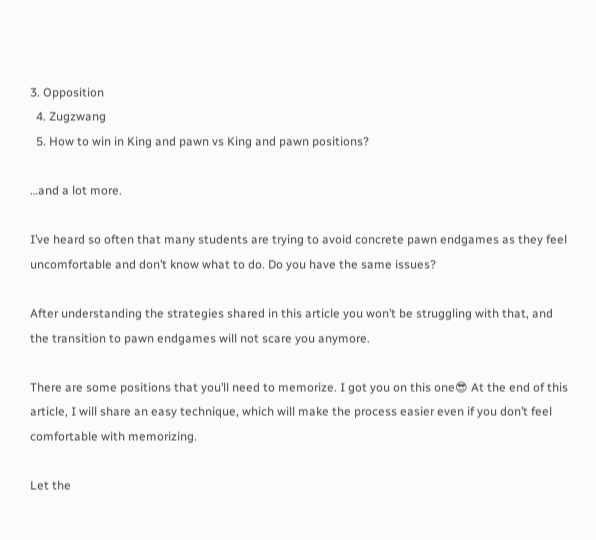3. Opposition
  4. Zugzwang
  5. How to win in King and pawn vs King and pawn positions?

…and a lot more.

I’ve heard so often that many students are trying to avoid concrete pawn endgames as they feel uncomfortable and don’t know what to do. Do you have the same issues?

After understanding the strategies shared in this article you won’t be struggling with that, and the transition to pawn endgames will not scare you anymore.

There are some positions that you’ll need to memorize. I got you on this one😎 At the end of this article, I will share an easy technique, which will make the process easier even if you don’t feel comfortable with memorizing.

Let the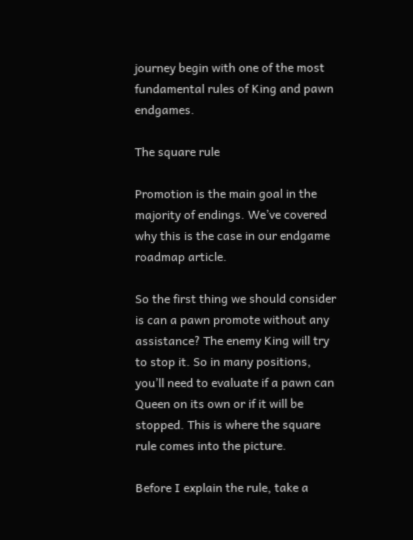journey begin with one of the most fundamental rules of King and pawn endgames.

The square rule

Promotion is the main goal in the majority of endings. We’ve covered why this is the case in our endgame roadmap article.

So the first thing we should consider is can a pawn promote without any assistance? The enemy King will try to stop it. So in many positions, you’ll need to evaluate if a pawn can Queen on its own or if it will be stopped. This is where the square rule comes into the picture.

Before I explain the rule, take a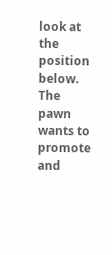look at the position below.
The pawn wants to promote and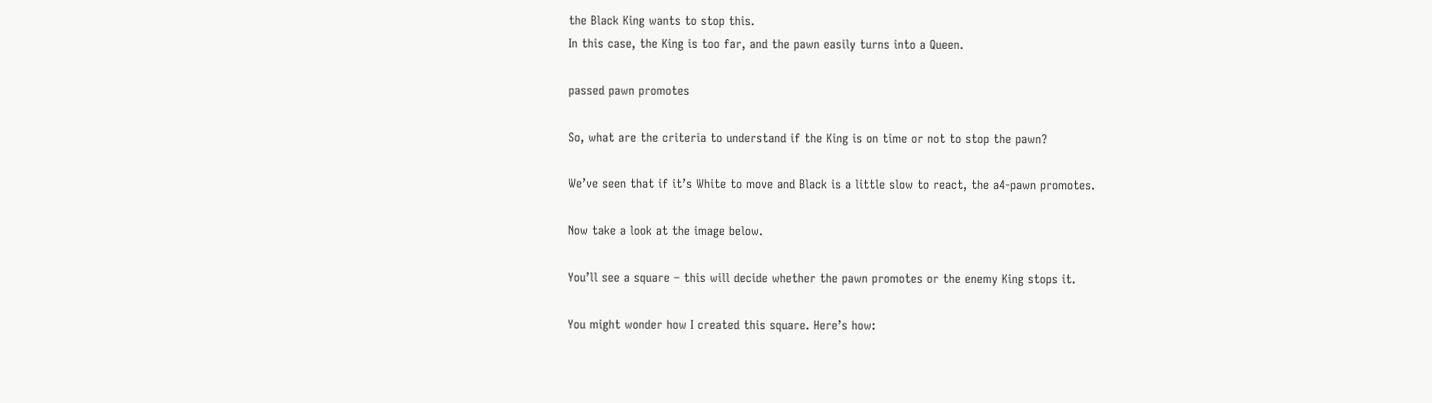the Black King wants to stop this.
In this case, the King is too far, and the pawn easily turns into a Queen.

passed pawn promotes

So, what are the criteria to understand if the King is on time or not to stop the pawn?

We’ve seen that if it’s White to move and Black is a little slow to react, the a4-pawn promotes.

Now take a look at the image below.

You’ll see a square – this will decide whether the pawn promotes or the enemy King stops it.

You might wonder how I created this square. Here’s how: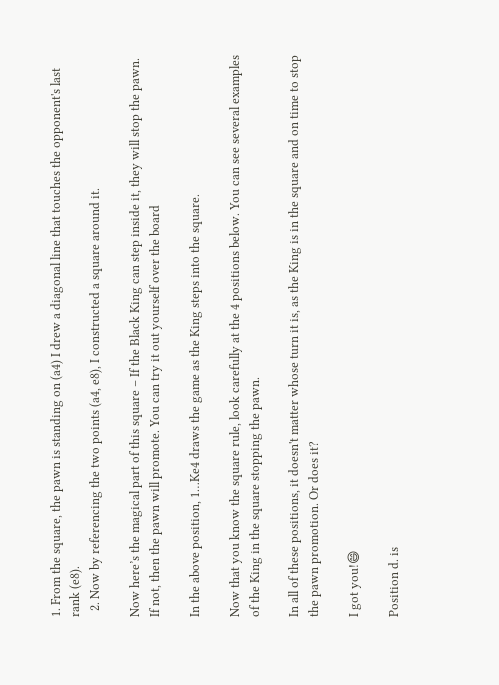1. From the square, the pawn is standing on (a4) I drew a diagonal line that touches the opponent's last rank (e8).
  2. Now by referencing the two points (a4, e8), I constructed a square around it.

Now here’s the magical part of this square – If the Black King can step inside it, they will stop the pawn. If not, then the pawn will promote. You can try it out yourself over the board

In the above position, 1…Ke4 draws the game as the King steps into the square.

Now that you know the square rule, look carefully at the 4 positions below. You can see several examples of the King in the square stopping the pawn.

In all of these positions, it doesn't matter whose turn it is, as the King is in the square and on time to stop the pawn promotion. Or does it?

I got you!😄

Position d. is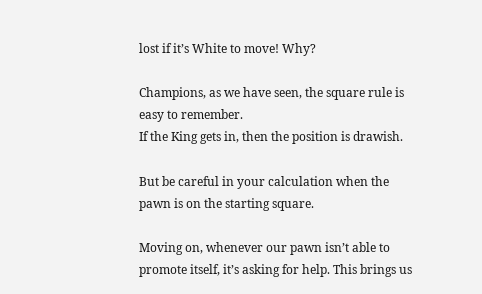lost if it’s White to move! Why?

Champions, as we have seen, the square rule is easy to remember.
If the King gets in, then the position is drawish.

But be careful in your calculation when the pawn is on the starting square.

Moving on, whenever our pawn isn’t able to promote itself, it’s asking for help. This brings us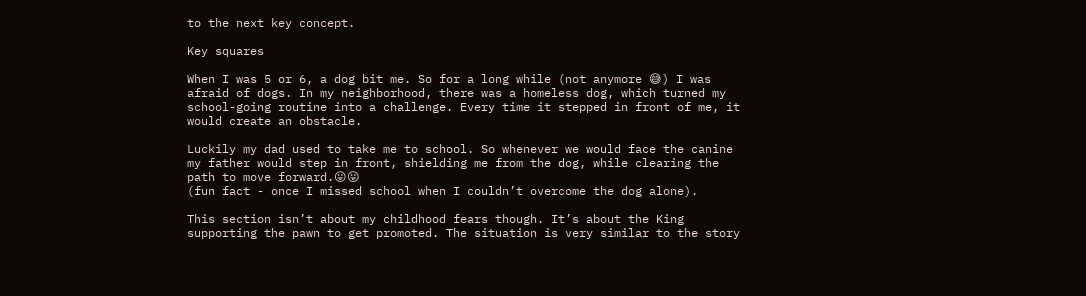to the next key concept.

Key squares

When I was 5 or 6, a dog bit me. So for a long while (not anymore 😅) I was afraid of dogs. In my neighborhood, there was a homeless dog, which turned my school-going routine into a challenge. Every time it stepped in front of me, it would create an obstacle.

Luckily my dad used to take me to school. So whenever we would face the canine my father would step in front, shielding me from the dog, while clearing the path to move forward.😛😛
(fun fact - once I missed school when I couldn’t overcome the dog alone).

This section isn’t about my childhood fears though. It’s about the King supporting the pawn to get promoted. The situation is very similar to the story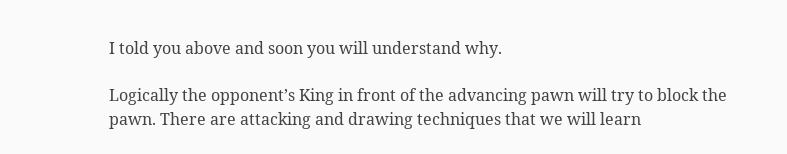I told you above and soon you will understand why.

Logically the opponent’s King in front of the advancing pawn will try to block the pawn. There are attacking and drawing techniques that we will learn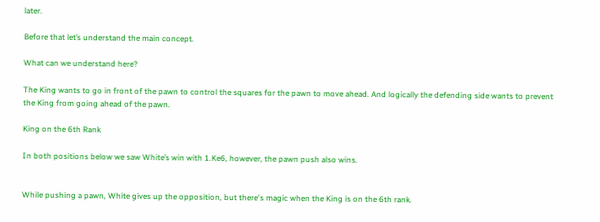later.

Before that let’s understand the main concept.

What can we understand here?

The King wants to go in front of the pawn to control the squares for the pawn to move ahead. And logically the defending side wants to prevent the King from going ahead of the pawn.

King on the 6th Rank

In both positions below we saw White’s win with 1.Ke6, however, the pawn push also wins.


While pushing a pawn, White gives up the opposition, but there's magic when the King is on the 6th rank.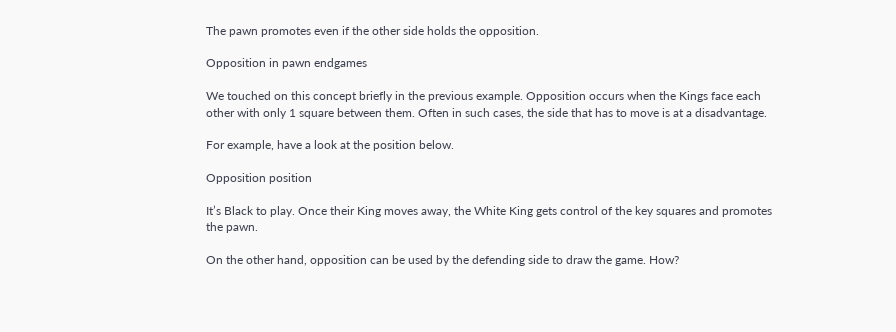The pawn promotes even if the other side holds the opposition.

Opposition in pawn endgames

We touched on this concept briefly in the previous example. Opposition occurs when the Kings face each other with only 1 square between them. Often in such cases, the side that has to move is at a disadvantage.

For example, have a look at the position below.

Opposition position

It’s Black to play. Once their King moves away, the White King gets control of the key squares and promotes the pawn.

On the other hand, opposition can be used by the defending side to draw the game. How?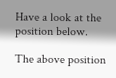Have a look at the position below.

The above position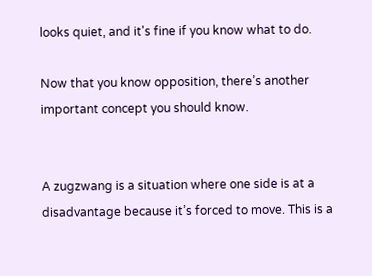looks quiet, and it's fine if you know what to do.

Now that you know opposition, there’s another important concept you should know.


A zugzwang is a situation where one side is at a disadvantage because it’s forced to move. This is a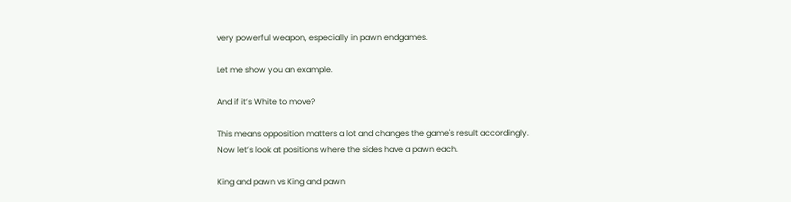very powerful weapon, especially in pawn endgames.

Let me show you an example.

And if it’s White to move?

This means opposition matters a lot and changes the game's result accordingly.
Now let’s look at positions where the sides have a pawn each.

King and pawn vs King and pawn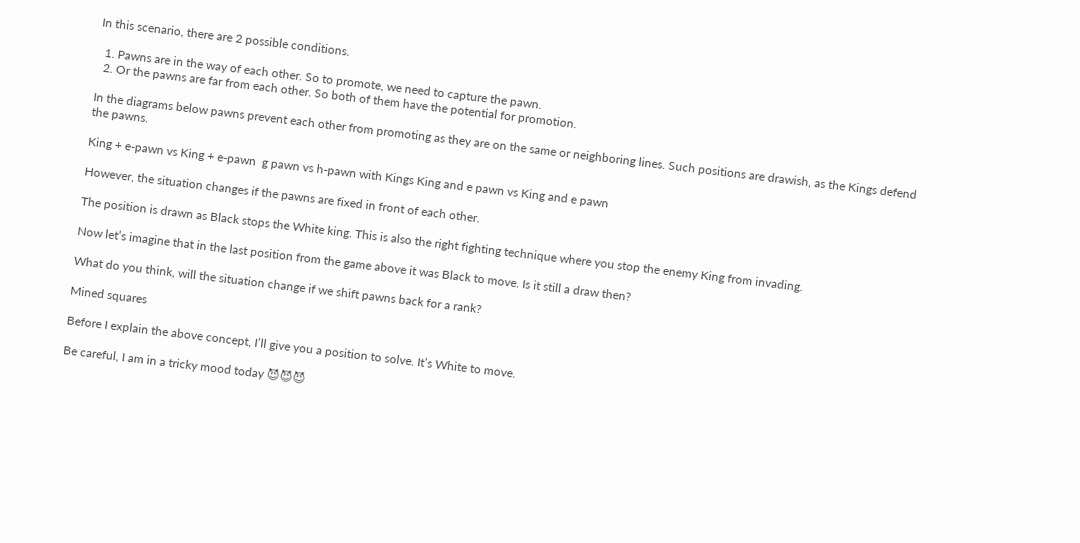In this scenario, there are 2 possible conditions.

  1. Pawns are in the way of each other. So to promote, we need to capture the pawn.
  2. Or the pawns are far from each other. So both of them have the potential for promotion.

In the diagrams below pawns prevent each other from promoting as they are on the same or neighboring lines. Such positions are drawish, as the Kings defend the pawns.

King + e-pawn vs King + e-pawn  g pawn vs h-pawn with Kings King and e pawn vs King and e pawn

However, the situation changes if the pawns are fixed in front of each other.

The position is drawn as Black stops the White king. This is also the right fighting technique where you stop the enemy King from invading.

Now let’s imagine that in the last position from the game above it was Black to move. Is it still a draw then?

What do you think, will the situation change if we shift pawns back for a rank?

Mined squares

Before I explain the above concept, I’ll give you a position to solve. It’s White to move.

Be careful, I am in a tricky mood today 😈😈😈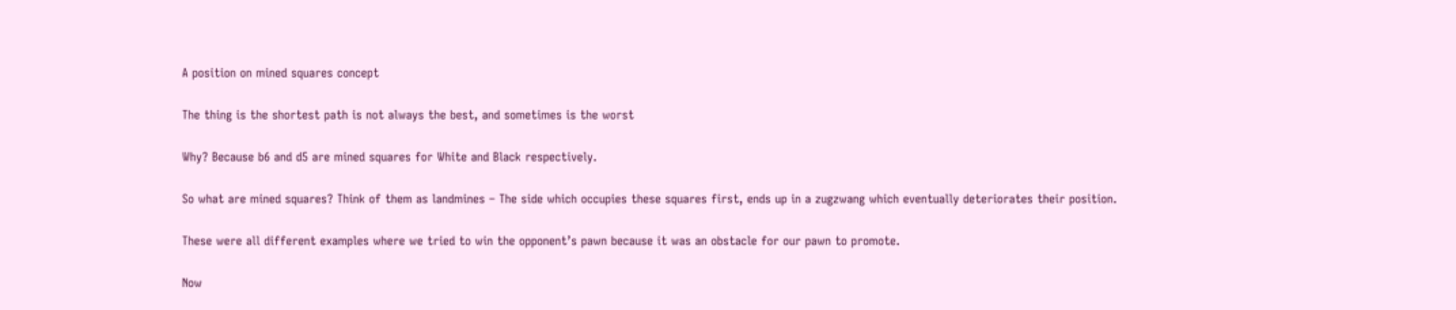A position on mined squares concept

The thing is the shortest path is not always the best, and sometimes is the worst

Why? Because b6 and d5 are mined squares for White and Black respectively.

So what are mined squares? Think of them as landmines – The side which occupies these squares first, ends up in a zugzwang which eventually deteriorates their position.

These were all different examples where we tried to win the opponent’s pawn because it was an obstacle for our pawn to promote.

Now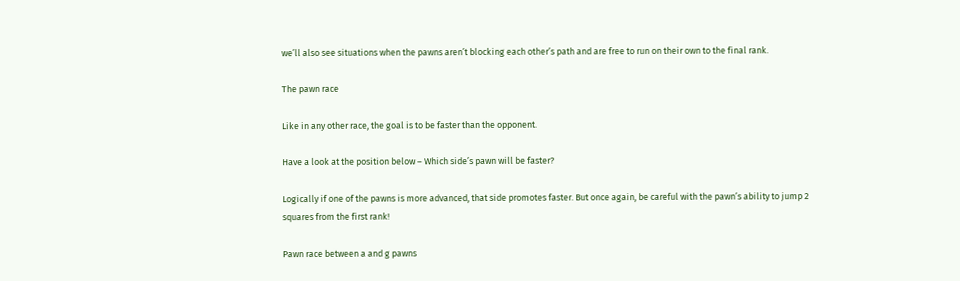we’ll also see situations when the pawns aren’t blocking each other’s path and are free to run on their own to the final rank.

The pawn race

Like in any other race, the goal is to be faster than the opponent.

Have a look at the position below – Which side’s pawn will be faster?

Logically if one of the pawns is more advanced, that side promotes faster. But once again, be careful with the pawn’s ability to jump 2 squares from the first rank!

Pawn race between a and g pawns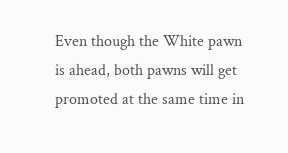Even though the White pawn is ahead, both pawns will get promoted at the same time in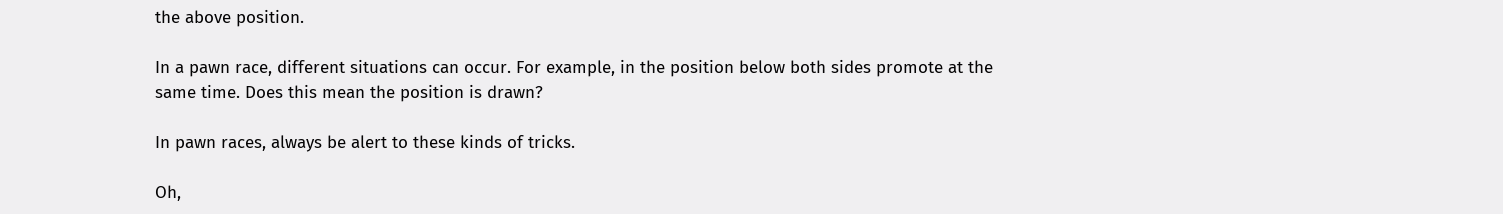the above position.

In a pawn race, different situations can occur. For example, in the position below both sides promote at the same time. Does this mean the position is drawn?

In pawn races, always be alert to these kinds of tricks.

Oh,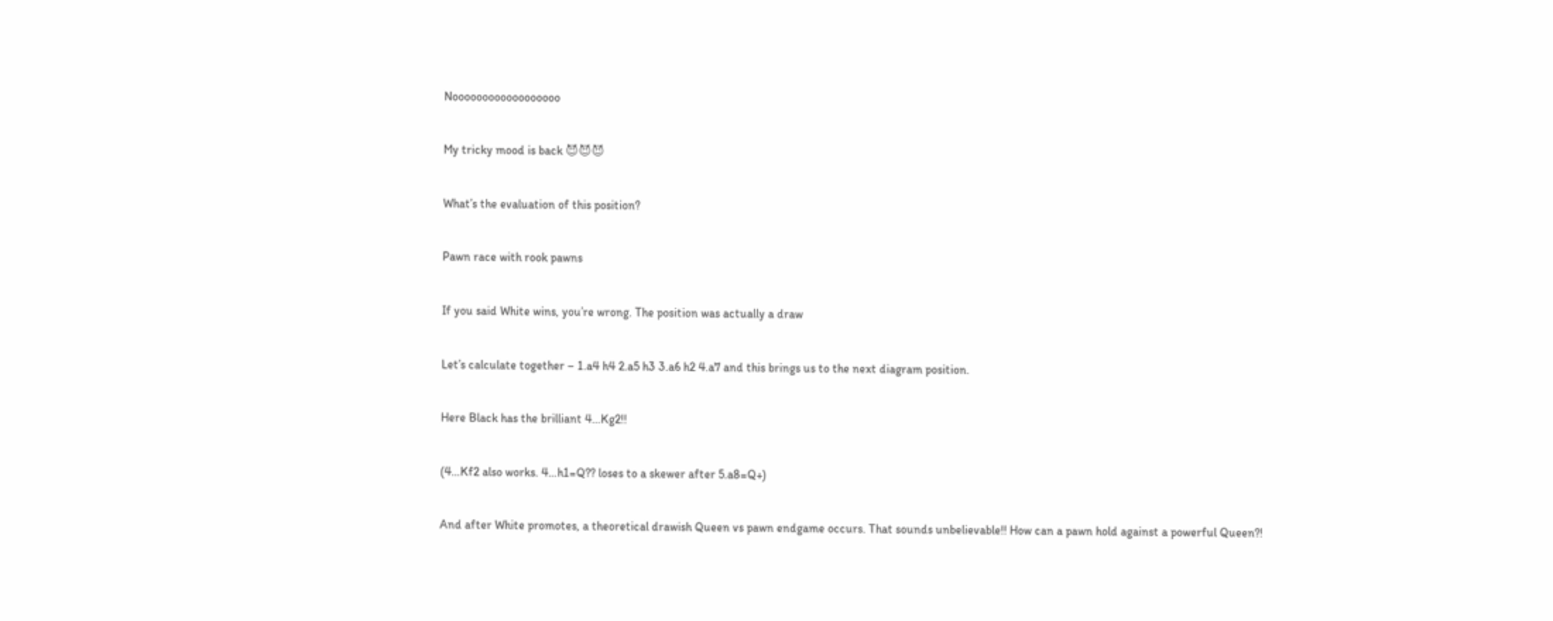Noooooooooooooooooo

My tricky mood is back 😈😈😈

What’s the evaluation of this position?

Pawn race with rook pawns

If you said White wins, you’re wrong. The position was actually a draw

Let’s calculate together – 1.a4 h4 2.a5 h3 3.a6 h2 4.a7 and this brings us to the next diagram position.

Here Black has the brilliant 4…Kg2!!

(4…Kf2 also works. 4…h1=Q?? loses to a skewer after 5.a8=Q+)

And after White promotes, a theoretical drawish Queen vs pawn endgame occurs. That sounds unbelievable!! How can a pawn hold against a powerful Queen?!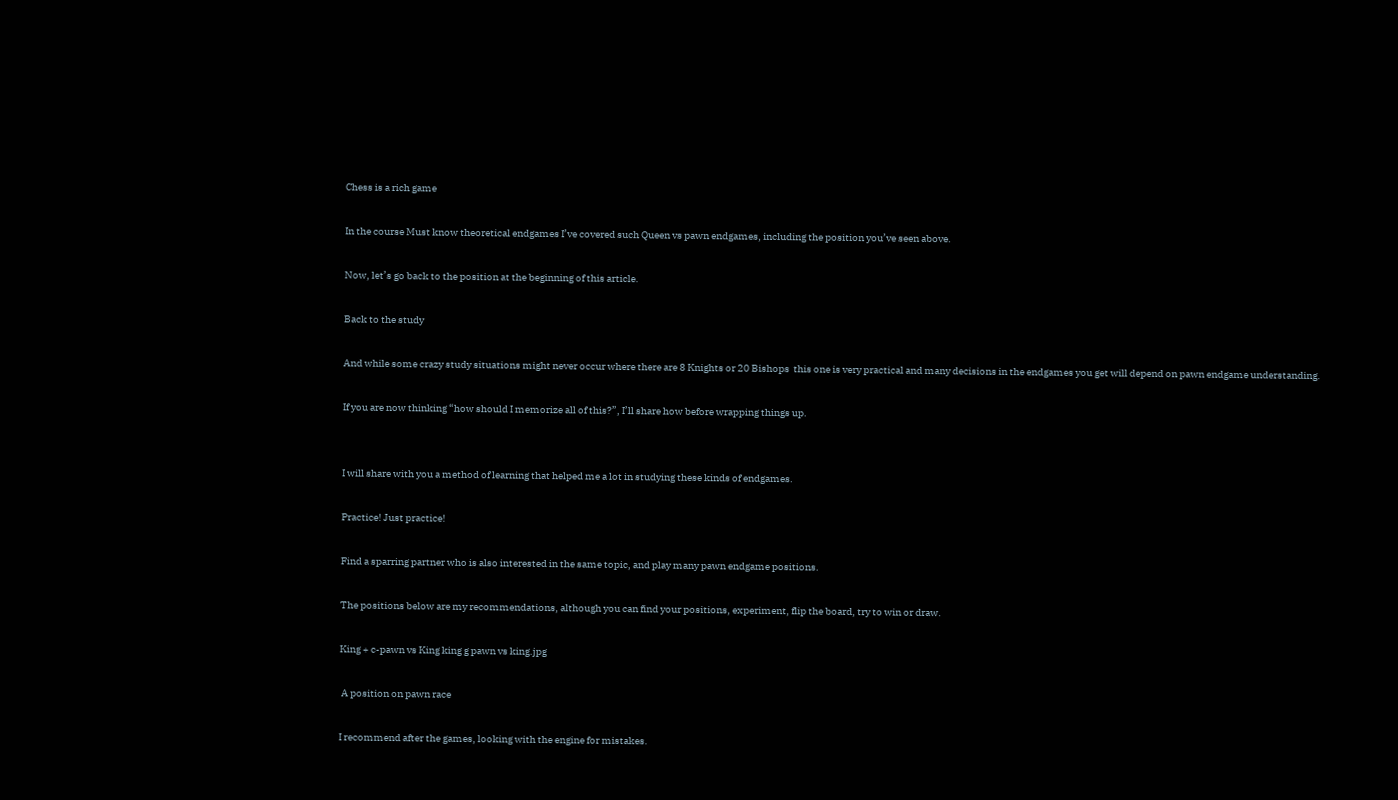Chess is a rich game

In the course Must know theoretical endgames I’ve covered such Queen vs pawn endgames, including the position you’ve seen above.

Now, let’s go back to the position at the beginning of this article.

Back to the study

And while some crazy study situations might never occur where there are 8 Knights or 20 Bishops  this one is very practical and many decisions in the endgames you get will depend on pawn endgame understanding.

If you are now thinking “how should I memorize all of this?”, I’ll share how before wrapping things up.


I will share with you a method of learning that helped me a lot in studying these kinds of endgames.

Practice! Just practice!

Find a sparring partner who is also interested in the same topic, and play many pawn endgame positions.

The positions below are my recommendations, although you can find your positions, experiment, flip the board, try to win or draw.

King + c-pawn vs King king g pawn vs king.jpg

 A position on pawn race

I recommend after the games, looking with the engine for mistakes.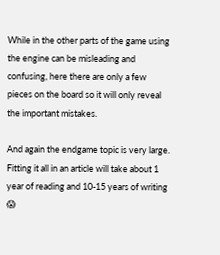While in the other parts of the game using the engine can be misleading and confusing, here there are only a few pieces on the board so it will only reveal the important mistakes.

And again the endgame topic is very large. Fitting it all in an article will take about 1 year of reading and 10-15 years of writing 😱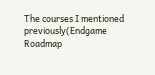The courses I mentioned previously(Endgame Roadmap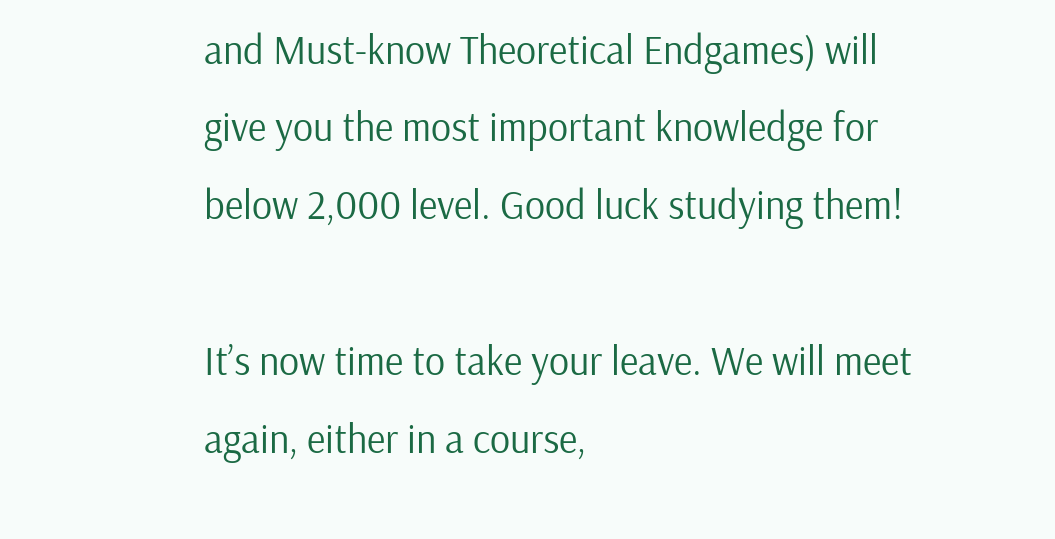and Must-know Theoretical Endgames) will give you the most important knowledge for below 2,000 level. Good luck studying them!

It’s now time to take your leave. We will meet again, either in a course,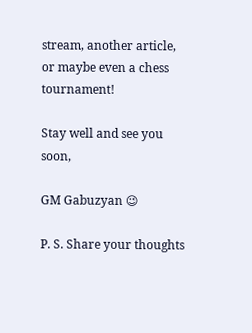stream, another article, or maybe even a chess tournament!

Stay well and see you soon,

GM Gabuzyan 😉

P. S. Share your thoughts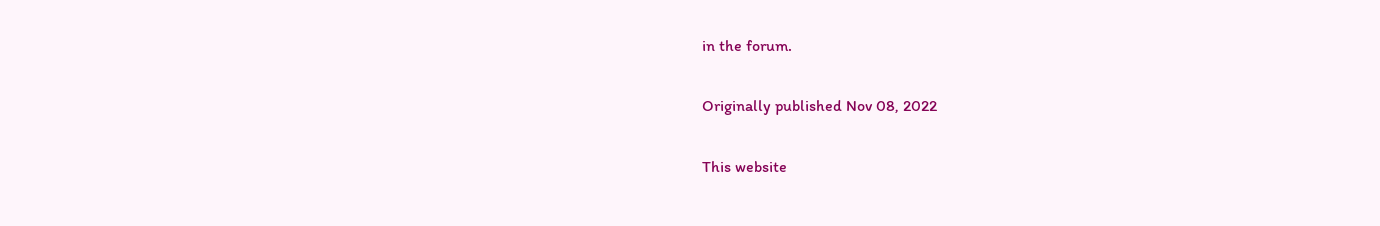in the forum.

Originally published Nov 08, 2022

This website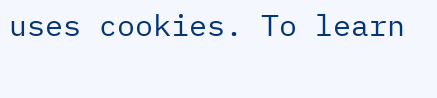uses cookies. To learn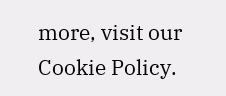more, visit our Cookie Policy.